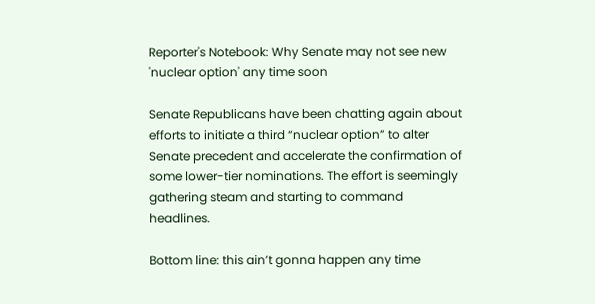Reporter's Notebook: Why Senate may not see new 'nuclear option' any time soon

Senate Republicans have been chatting again about efforts to initiate a third “nuclear option” to alter Senate precedent and accelerate the confirmation of some lower-tier nominations. The effort is seemingly gathering steam and starting to command headlines.

Bottom line: this ain’t gonna happen any time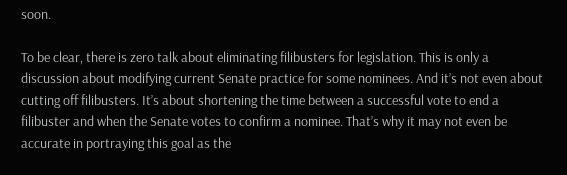soon.

To be clear, there is zero talk about eliminating filibusters for legislation. This is only a discussion about modifying current Senate practice for some nominees. And it’s not even about cutting off filibusters. It’s about shortening the time between a successful vote to end a filibuster and when the Senate votes to confirm a nominee. That’s why it may not even be accurate in portraying this goal as the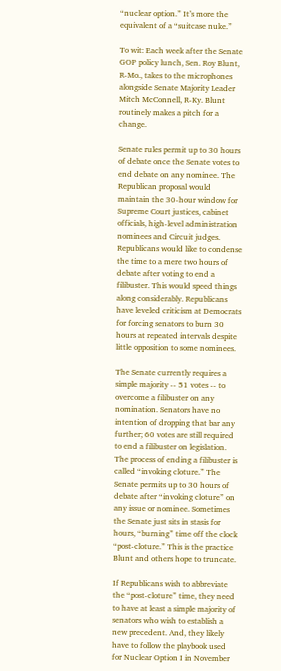“nuclear option.” It’s more the equivalent of a “suitcase nuke.”

To wit: Each week after the Senate GOP policy lunch, Sen. Roy Blunt, R-Mo., takes to the microphones alongside Senate Majority Leader Mitch McConnell, R-Ky. Blunt routinely makes a pitch for a change.

Senate rules permit up to 30 hours of debate once the Senate votes to end debate on any nominee. The Republican proposal would maintain the 30-hour window for Supreme Court justices, cabinet officials, high-level administration nominees and Circuit judges. Republicans would like to condense the time to a mere two hours of debate after voting to end a filibuster. This would speed things along considerably. Republicans have leveled criticism at Democrats for forcing senators to burn 30 hours at repeated intervals despite little opposition to some nominees.

The Senate currently requires a simple majority -- 51 votes -- to overcome a filibuster on any nomination. Senators have no intention of dropping that bar any further; 60 votes are still required to end a filibuster on legislation. The process of ending a filibuster is called “invoking cloture.” The Senate permits up to 30 hours of debate after “invoking cloture” on any issue or nominee. Sometimes the Senate just sits in stasis for hours, “burning” time off the clock “post-cloture.” This is the practice Blunt and others hope to truncate.

If Republicans wish to abbreviate the “post-cloture” time, they need to have at least a simple majority of senators who wish to establish a new precedent. And, they likely have to follow the playbook used for Nuclear Option I in November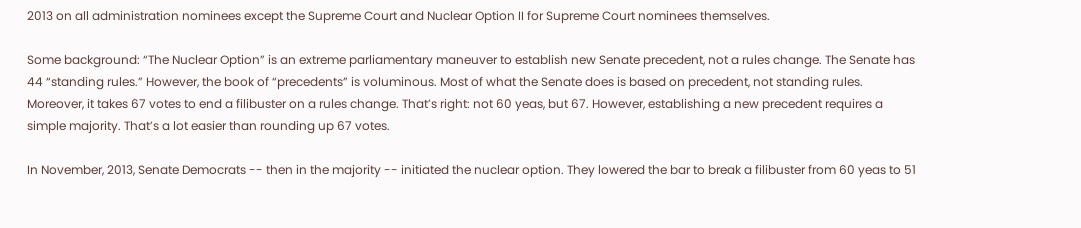2013 on all administration nominees except the Supreme Court and Nuclear Option II for Supreme Court nominees themselves.

Some background: “The Nuclear Option” is an extreme parliamentary maneuver to establish new Senate precedent, not a rules change. The Senate has 44 “standing rules.” However, the book of “precedents” is voluminous. Most of what the Senate does is based on precedent, not standing rules. Moreover, it takes 67 votes to end a filibuster on a rules change. That’s right: not 60 yeas, but 67. However, establishing a new precedent requires a simple majority. That’s a lot easier than rounding up 67 votes.

In November, 2013, Senate Democrats -- then in the majority -- initiated the nuclear option. They lowered the bar to break a filibuster from 60 yeas to 51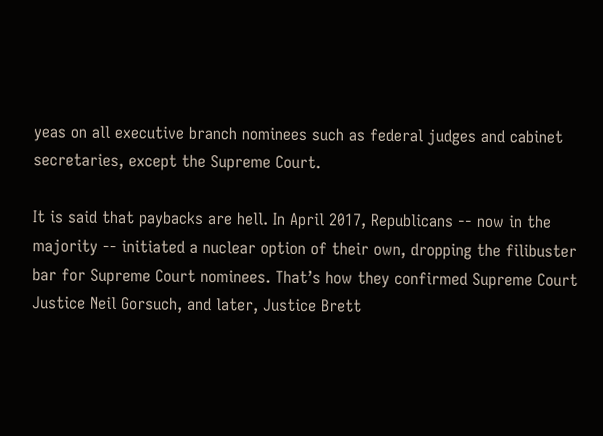yeas on all executive branch nominees such as federal judges and cabinet secretaries, except the Supreme Court.

It is said that paybacks are hell. In April 2017, Republicans -- now in the majority -- initiated a nuclear option of their own, dropping the filibuster bar for Supreme Court nominees. That’s how they confirmed Supreme Court Justice Neil Gorsuch, and later, Justice Brett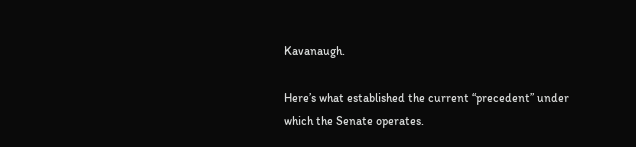Kavanaugh.

Here’s what established the current “precedent” under which the Senate operates.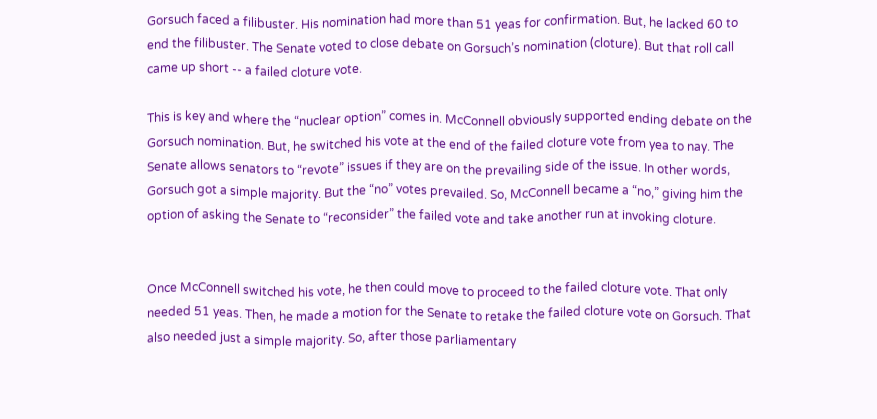Gorsuch faced a filibuster. His nomination had more than 51 yeas for confirmation. But, he lacked 60 to end the filibuster. The Senate voted to close debate on Gorsuch’s nomination (cloture). But that roll call came up short -- a failed cloture vote.

This is key and where the “nuclear option” comes in. McConnell obviously supported ending debate on the Gorsuch nomination. But, he switched his vote at the end of the failed cloture vote from yea to nay. The Senate allows senators to “revote” issues if they are on the prevailing side of the issue. In other words, Gorsuch got a simple majority. But the “no” votes prevailed. So, McConnell became a “no,” giving him the option of asking the Senate to “reconsider” the failed vote and take another run at invoking cloture.


Once McConnell switched his vote, he then could move to proceed to the failed cloture vote. That only needed 51 yeas. Then, he made a motion for the Senate to retake the failed cloture vote on Gorsuch. That also needed just a simple majority. So, after those parliamentary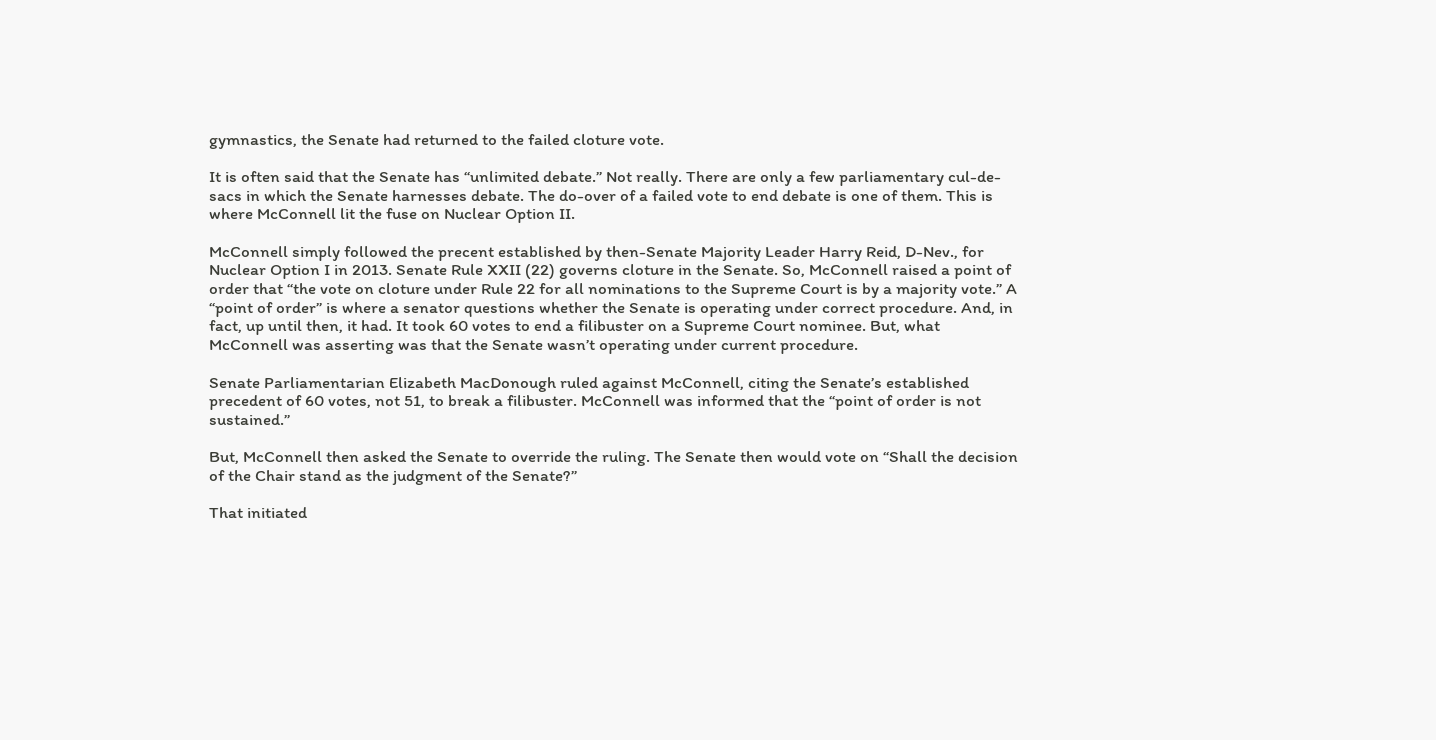gymnastics, the Senate had returned to the failed cloture vote.

It is often said that the Senate has “unlimited debate.” Not really. There are only a few parliamentary cul-de-sacs in which the Senate harnesses debate. The do-over of a failed vote to end debate is one of them. This is where McConnell lit the fuse on Nuclear Option II.

McConnell simply followed the precent established by then-Senate Majority Leader Harry Reid, D-Nev., for Nuclear Option I in 2013. Senate Rule XXII (22) governs cloture in the Senate. So, McConnell raised a point of order that “the vote on cloture under Rule 22 for all nominations to the Supreme Court is by a majority vote.” A “point of order” is where a senator questions whether the Senate is operating under correct procedure. And, in fact, up until then, it had. It took 60 votes to end a filibuster on a Supreme Court nominee. But, what McConnell was asserting was that the Senate wasn’t operating under current procedure.

Senate Parliamentarian Elizabeth MacDonough ruled against McConnell, citing the Senate’s established precedent of 60 votes, not 51, to break a filibuster. McConnell was informed that the “point of order is not sustained.”

But, McConnell then asked the Senate to override the ruling. The Senate then would vote on “Shall the decision of the Chair stand as the judgment of the Senate?”

That initiated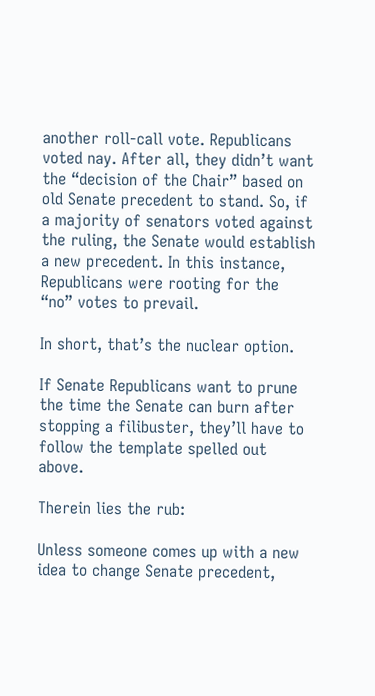another roll-call vote. Republicans voted nay. After all, they didn’t want the “decision of the Chair” based on old Senate precedent to stand. So, if a majority of senators voted against the ruling, the Senate would establish a new precedent. In this instance, Republicans were rooting for the “no” votes to prevail.

In short, that’s the nuclear option.

If Senate Republicans want to prune the time the Senate can burn after stopping a filibuster, they’ll have to follow the template spelled out above.

Therein lies the rub:

Unless someone comes up with a new idea to change Senate precedent,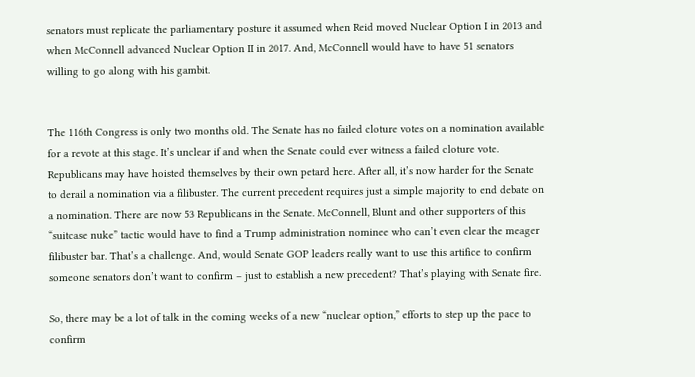senators must replicate the parliamentary posture it assumed when Reid moved Nuclear Option I in 2013 and when McConnell advanced Nuclear Option II in 2017. And, McConnell would have to have 51 senators willing to go along with his gambit.


The 116th Congress is only two months old. The Senate has no failed cloture votes on a nomination available for a revote at this stage. It’s unclear if and when the Senate could ever witness a failed cloture vote. Republicans may have hoisted themselves by their own petard here. After all, it’s now harder for the Senate to derail a nomination via a filibuster. The current precedent requires just a simple majority to end debate on a nomination. There are now 53 Republicans in the Senate. McConnell, Blunt and other supporters of this “suitcase nuke” tactic would have to find a Trump administration nominee who can’t even clear the meager filibuster bar. That’s a challenge. And, would Senate GOP leaders really want to use this artifice to confirm someone senators don’t want to confirm – just to establish a new precedent? That’s playing with Senate fire.

So, there may be a lot of talk in the coming weeks of a new “nuclear option,” efforts to step up the pace to confirm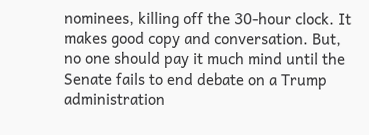nominees, killing off the 30-hour clock. It makes good copy and conversation. But, no one should pay it much mind until the Senate fails to end debate on a Trump administration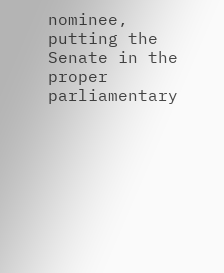nominee, putting the Senate in the proper parliamentary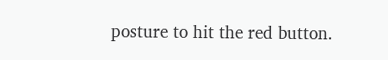posture to hit the red button.